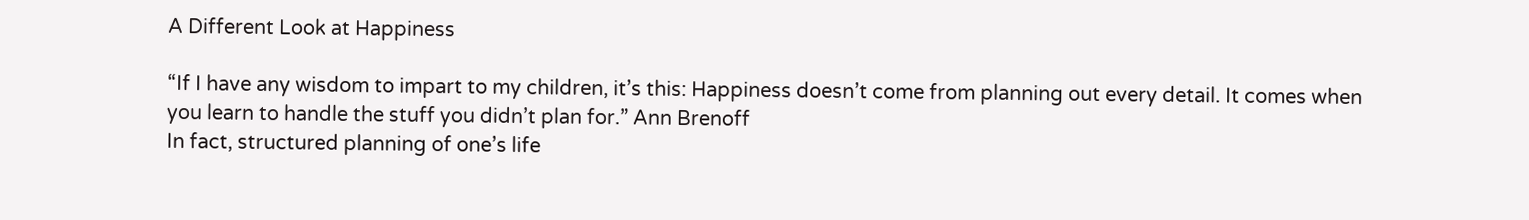A Different Look at Happiness

“If I have any wisdom to impart to my children, it’s this: Happiness doesn’t come from planning out every detail. It comes when you learn to handle the stuff you didn’t plan for.” Ann Brenoff
In fact, structured planning of one’s life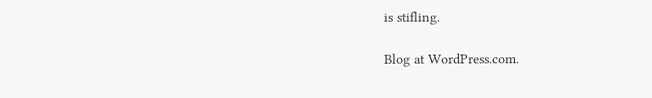is stifling.

Blog at WordPress.com.